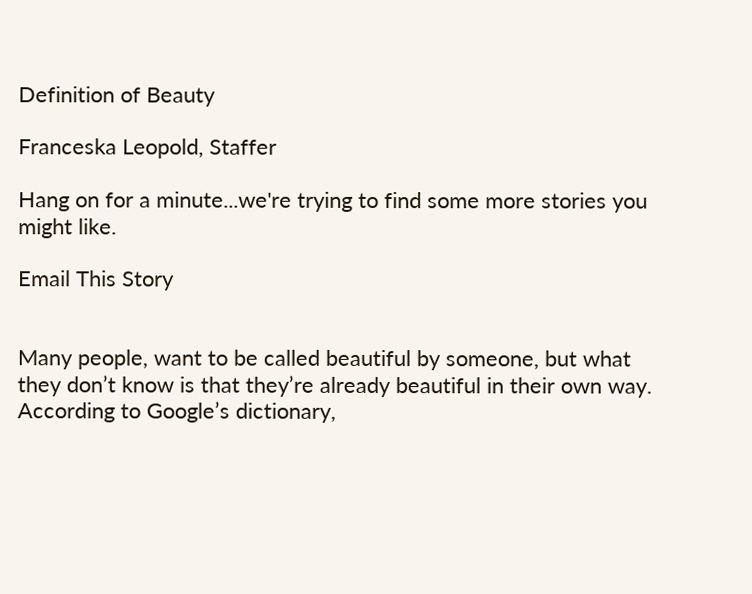Definition of Beauty

Franceska Leopold, Staffer

Hang on for a minute...we're trying to find some more stories you might like.

Email This Story


Many people, want to be called beautiful by someone, but what they don’t know is that they’re already beautiful in their own way. According to Google’s dictionary,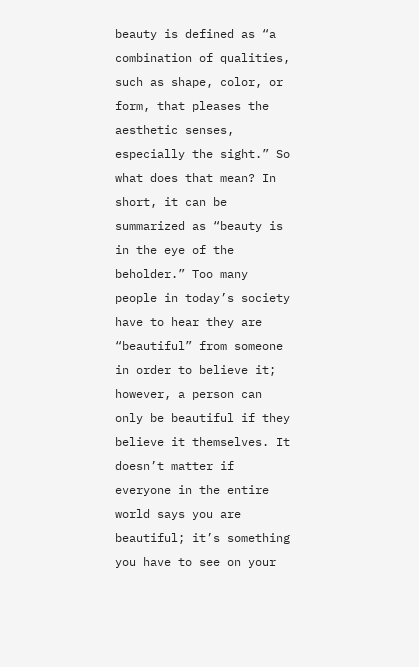beauty is defined as “a combination of qualities, such as shape, color, or form, that pleases the aesthetic senses, especially the sight.” So what does that mean? In short, it can be summarized as “beauty is in the eye of the beholder.” Too many people in today’s society have to hear they are “beautiful” from someone in order to believe it; however, a person can only be beautiful if they believe it themselves. It doesn’t matter if everyone in the entire world says you are beautiful; it’s something you have to see on your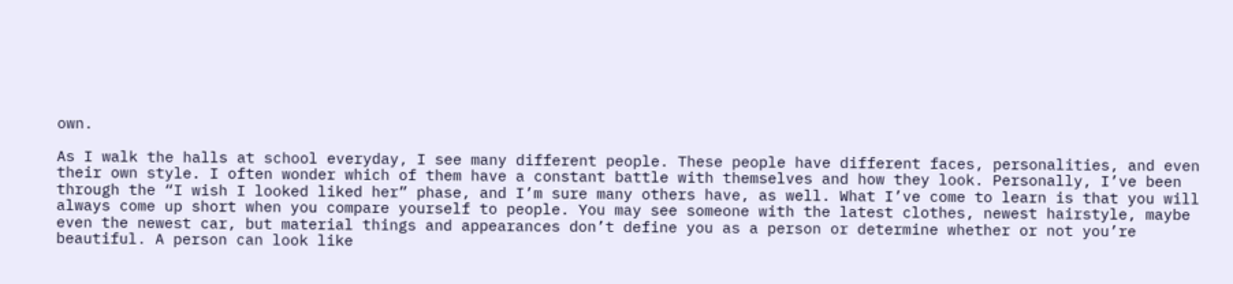own.

As I walk the halls at school everyday, I see many different people. These people have different faces, personalities, and even their own style. I often wonder which of them have a constant battle with themselves and how they look. Personally, I’ve been through the “I wish I looked liked her” phase, and I’m sure many others have, as well. What I’ve come to learn is that you will always come up short when you compare yourself to people. You may see someone with the latest clothes, newest hairstyle, maybe even the newest car, but material things and appearances don’t define you as a person or determine whether or not you’re beautiful. A person can look like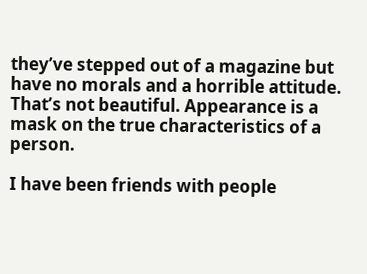they’ve stepped out of a magazine but have no morals and a horrible attitude. That’s not beautiful. Appearance is a mask on the true characteristics of a person.

I have been friends with people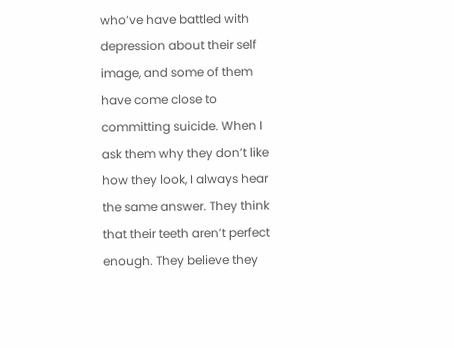who’ve have battled with depression about their self image, and some of them have come close to committing suicide. When I ask them why they don’t like how they look, I always hear the same answer. They think that their teeth aren’t perfect enough. They believe they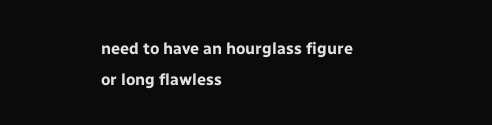need to have an hourglass figure or long flawless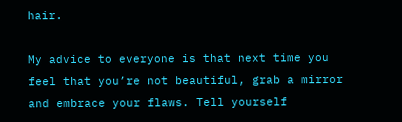hair.

My advice to everyone is that next time you feel that you’re not beautiful, grab a mirror and embrace your flaws. Tell yourself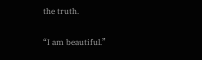the truth.

“I am beautiful.”